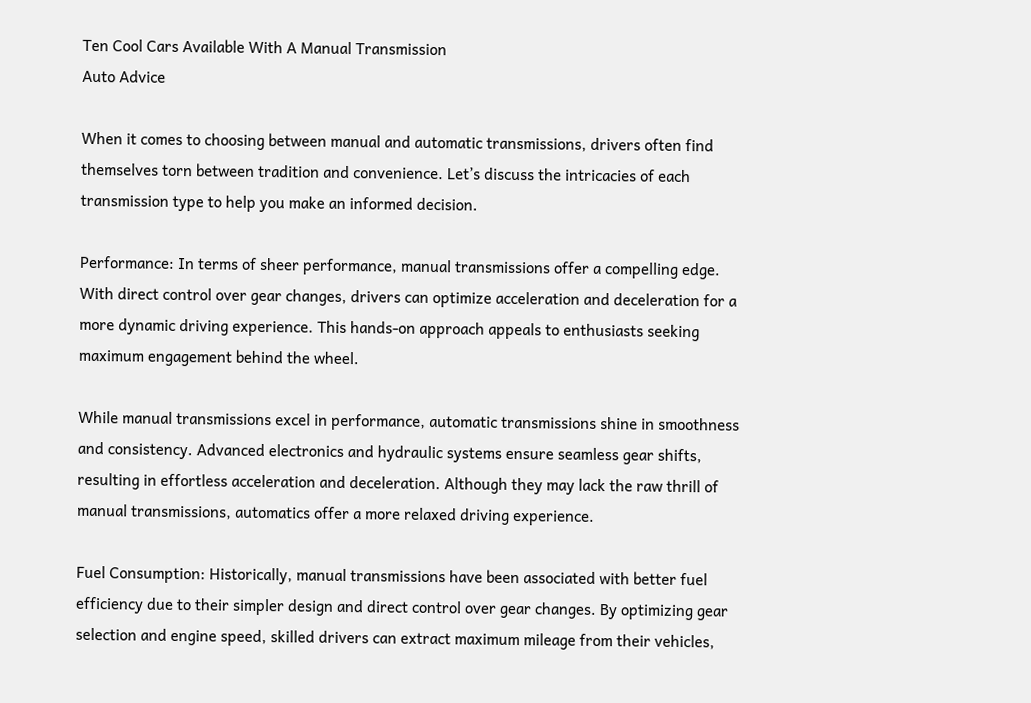Ten Cool Cars Available With A Manual Transmission
Auto Advice

When it comes to choosing between manual and automatic transmissions, drivers often find themselves torn between tradition and convenience. Let’s discuss the intricacies of each transmission type to help you make an informed decision.

Performance: In terms of sheer performance, manual transmissions offer a compelling edge. With direct control over gear changes, drivers can optimize acceleration and deceleration for a more dynamic driving experience. This hands-on approach appeals to enthusiasts seeking maximum engagement behind the wheel.

While manual transmissions excel in performance, automatic transmissions shine in smoothness and consistency. Advanced electronics and hydraulic systems ensure seamless gear shifts, resulting in effortless acceleration and deceleration. Although they may lack the raw thrill of manual transmissions, automatics offer a more relaxed driving experience.

Fuel Consumption: Historically, manual transmissions have been associated with better fuel efficiency due to their simpler design and direct control over gear changes. By optimizing gear selection and engine speed, skilled drivers can extract maximum mileage from their vehicles,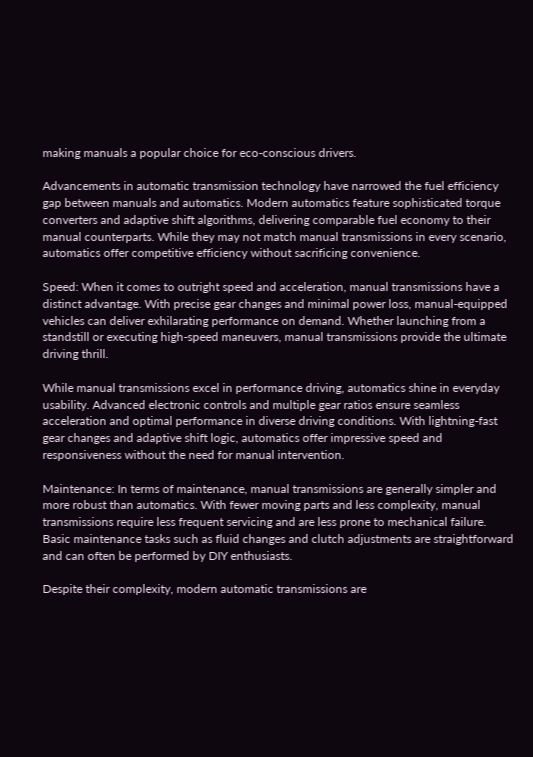making manuals a popular choice for eco-conscious drivers.

Advancements in automatic transmission technology have narrowed the fuel efficiency gap between manuals and automatics. Modern automatics feature sophisticated torque converters and adaptive shift algorithms, delivering comparable fuel economy to their manual counterparts. While they may not match manual transmissions in every scenario, automatics offer competitive efficiency without sacrificing convenience.

Speed: When it comes to outright speed and acceleration, manual transmissions have a distinct advantage. With precise gear changes and minimal power loss, manual-equipped vehicles can deliver exhilarating performance on demand. Whether launching from a standstill or executing high-speed maneuvers, manual transmissions provide the ultimate driving thrill.

While manual transmissions excel in performance driving, automatics shine in everyday usability. Advanced electronic controls and multiple gear ratios ensure seamless acceleration and optimal performance in diverse driving conditions. With lightning-fast gear changes and adaptive shift logic, automatics offer impressive speed and responsiveness without the need for manual intervention.

Maintenance: In terms of maintenance, manual transmissions are generally simpler and more robust than automatics. With fewer moving parts and less complexity, manual transmissions require less frequent servicing and are less prone to mechanical failure. Basic maintenance tasks such as fluid changes and clutch adjustments are straightforward and can often be performed by DIY enthusiasts.

Despite their complexity, modern automatic transmissions are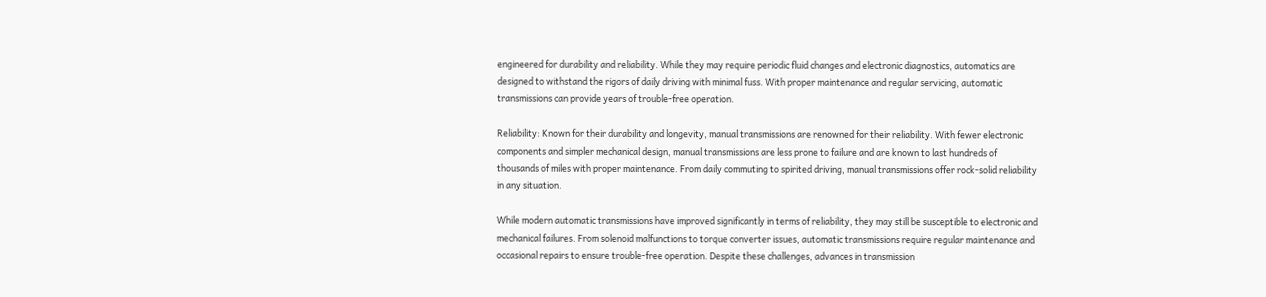engineered for durability and reliability. While they may require periodic fluid changes and electronic diagnostics, automatics are designed to withstand the rigors of daily driving with minimal fuss. With proper maintenance and regular servicing, automatic transmissions can provide years of trouble-free operation.

Reliability: Known for their durability and longevity, manual transmissions are renowned for their reliability. With fewer electronic components and simpler mechanical design, manual transmissions are less prone to failure and are known to last hundreds of thousands of miles with proper maintenance. From daily commuting to spirited driving, manual transmissions offer rock-solid reliability in any situation.

While modern automatic transmissions have improved significantly in terms of reliability, they may still be susceptible to electronic and mechanical failures. From solenoid malfunctions to torque converter issues, automatic transmissions require regular maintenance and occasional repairs to ensure trouble-free operation. Despite these challenges, advances in transmission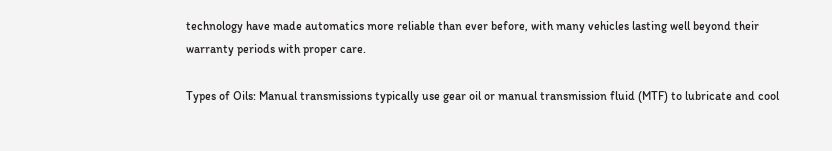technology have made automatics more reliable than ever before, with many vehicles lasting well beyond their warranty periods with proper care.

Types of Oils: Manual transmissions typically use gear oil or manual transmission fluid (MTF) to lubricate and cool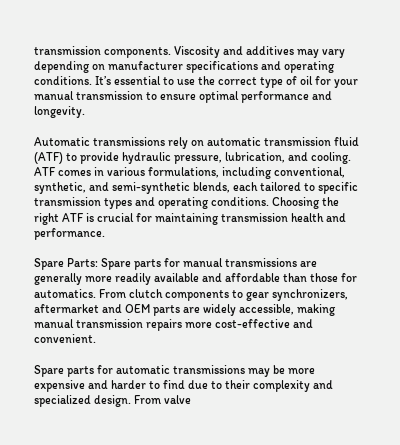transmission components. Viscosity and additives may vary depending on manufacturer specifications and operating conditions. It’s essential to use the correct type of oil for your manual transmission to ensure optimal performance and longevity.

Automatic transmissions rely on automatic transmission fluid (ATF) to provide hydraulic pressure, lubrication, and cooling. ATF comes in various formulations, including conventional, synthetic, and semi-synthetic blends, each tailored to specific transmission types and operating conditions. Choosing the right ATF is crucial for maintaining transmission health and performance.

Spare Parts: Spare parts for manual transmissions are generally more readily available and affordable than those for automatics. From clutch components to gear synchronizers, aftermarket and OEM parts are widely accessible, making manual transmission repairs more cost-effective and convenient.

Spare parts for automatic transmissions may be more expensive and harder to find due to their complexity and specialized design. From valve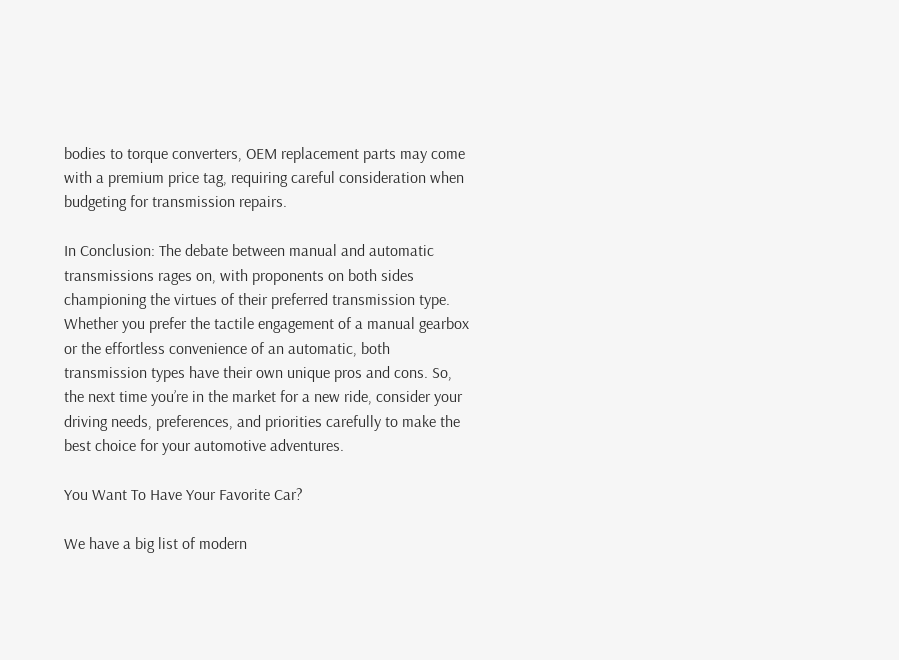bodies to torque converters, OEM replacement parts may come with a premium price tag, requiring careful consideration when budgeting for transmission repairs.

In Conclusion: The debate between manual and automatic transmissions rages on, with proponents on both sides championing the virtues of their preferred transmission type. Whether you prefer the tactile engagement of a manual gearbox or the effortless convenience of an automatic, both transmission types have their own unique pros and cons. So, the next time you’re in the market for a new ride, consider your driving needs, preferences, and priorities carefully to make the best choice for your automotive adventures.

You Want To Have Your Favorite Car?

We have a big list of modern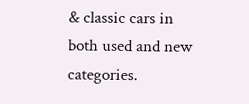& classic cars in both used and new categories.